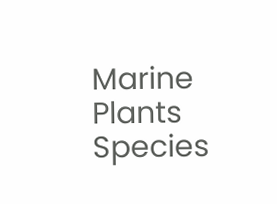Marine Plants Species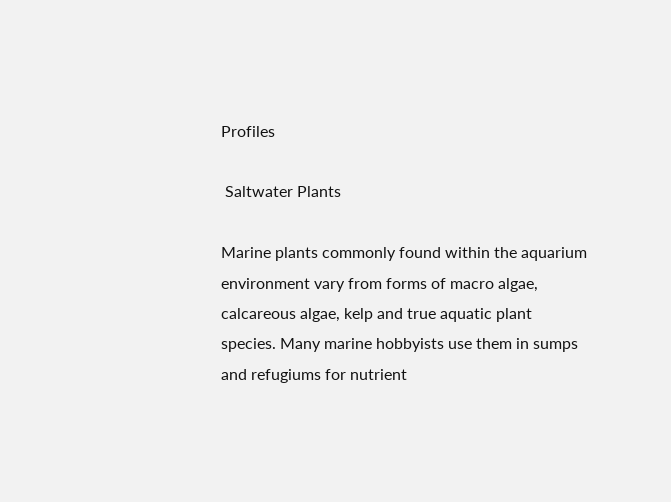Profiles

 Saltwater Plants

Marine plants commonly found within the aquarium environment vary from forms of macro algae, calcareous algae, kelp and true aquatic plant species. Many marine hobbyists use them in sumps and refugiums for nutrient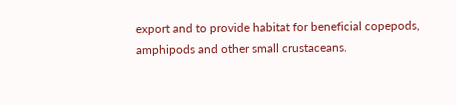export and to provide habitat for beneficial copepods, amphipods and other small crustaceans.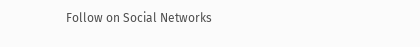Follow on Social Networks